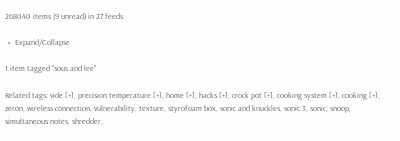268040 items (9 unread) in 27 feeds

 «  Expand/Collapse

1 item tagged "sous and lee"

Related tags: vide [+], precision temperature [+], home [+], hacks [+], crock pot [+], cooking system [+], cooking [+], zeron, wireless connection, vulnerability, texture, styrofoam box, sonic and knuckles, sonic 3, sonic, snoop, simultaneous notes, shredder,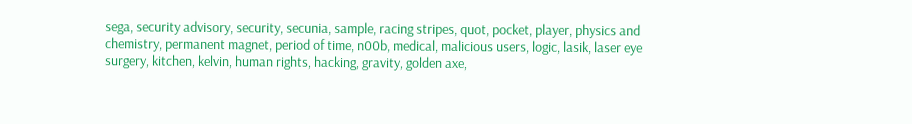sega, security advisory, security, secunia, sample, racing stripes, quot, pocket, player, physics and chemistry, permanent magnet, period of time, n00b, medical, malicious users, logic, lasik, laser eye surgery, kitchen, kelvin, human rights, hacking, gravity, golden axe,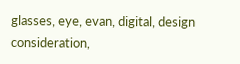glasses, eye, evan, digital, design consideration,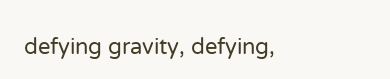defying gravity, defying,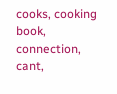cooks, cooking book, connection, cant,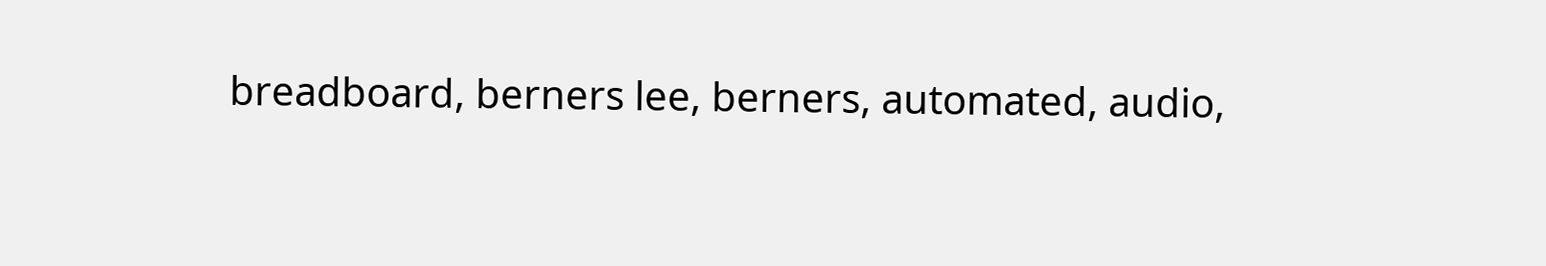breadboard, berners lee, berners, automated, audio,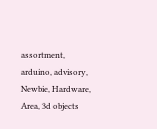assortment, arduino, advisory, Newbie, Hardware, Area, 3d objects